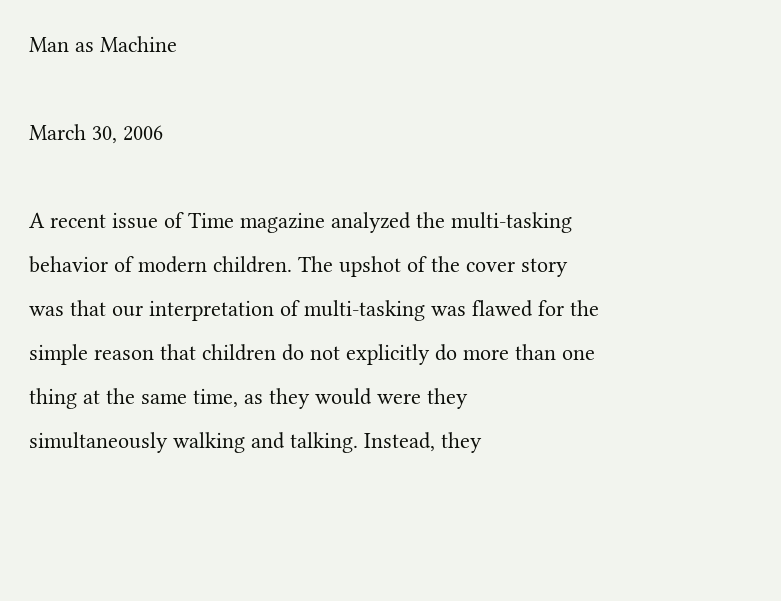Man as Machine

March 30, 2006

A recent issue of Time magazine analyzed the multi-tasking behavior of modern children. The upshot of the cover story was that our interpretation of multi-tasking was flawed for the simple reason that children do not explicitly do more than one thing at the same time, as they would were they simultaneously walking and talking. Instead, they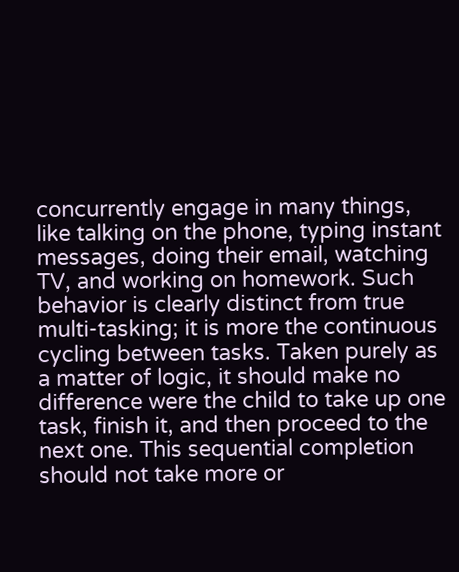concurrently engage in many things, like talking on the phone, typing instant messages, doing their email, watching TV, and working on homework. Such behavior is clearly distinct from true multi-tasking; it is more the continuous cycling between tasks. Taken purely as a matter of logic, it should make no difference were the child to take up one task, finish it, and then proceed to the next one. This sequential completion should not take more or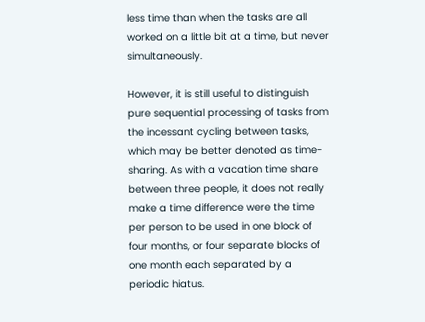less time than when the tasks are all worked on a little bit at a time, but never simultaneously.

However, it is still useful to distinguish pure sequential processing of tasks from the incessant cycling between tasks, which may be better denoted as time-sharing. As with a vacation time share between three people, it does not really make a time difference were the time per person to be used in one block of four months, or four separate blocks of one month each separated by a periodic hiatus.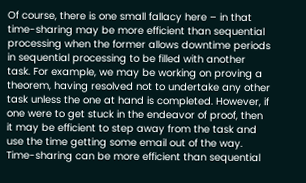Of course, there is one small fallacy here – in that time-sharing may be more efficient than sequential processing when the former allows downtime periods in sequential processing to be filled with another task. For example, we may be working on proving a theorem, having resolved not to undertake any other task unless the one at hand is completed. However, if one were to get stuck in the endeavor of proof, then it may be efficient to step away from the task and use the time getting some email out of the way. Time-sharing can be more efficient than sequential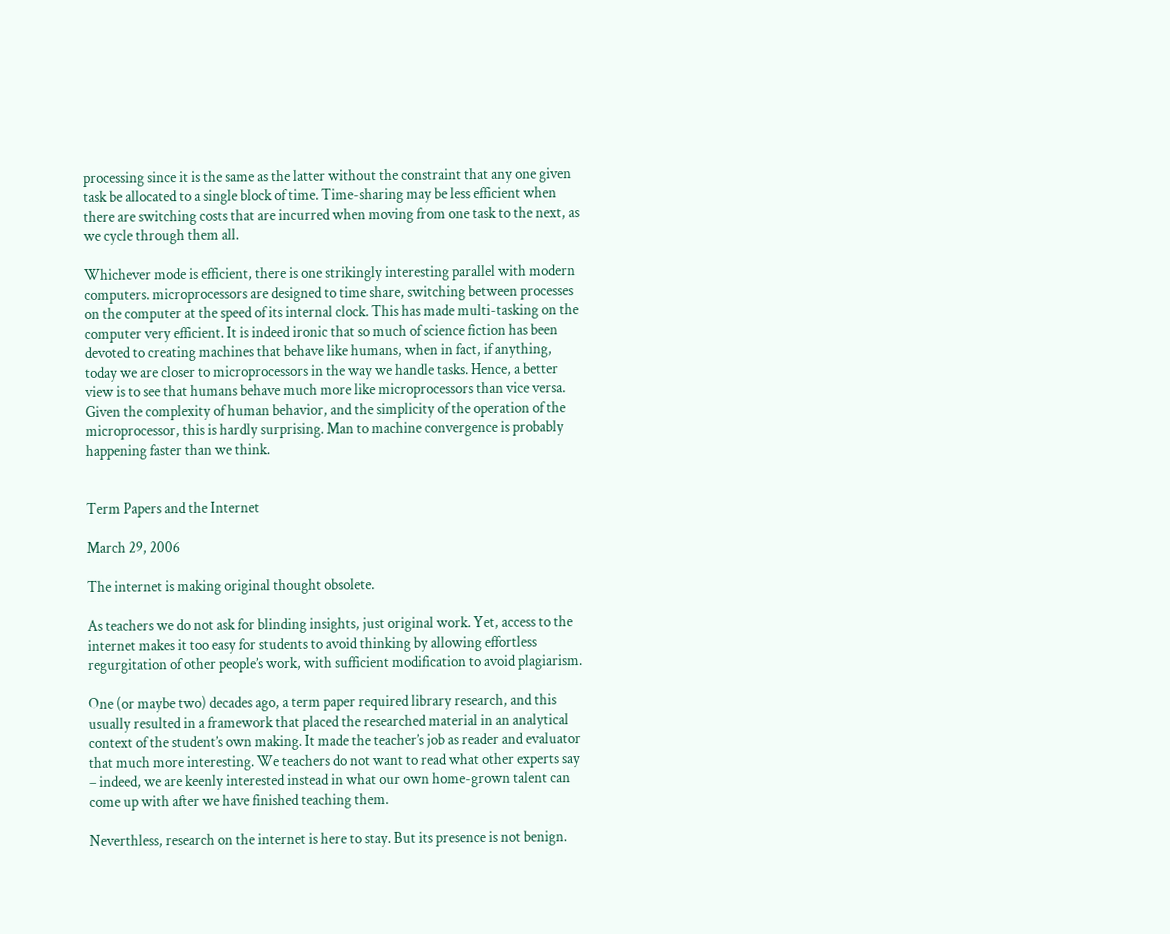processing since it is the same as the latter without the constraint that any one given task be allocated to a single block of time. Time-sharing may be less efficient when there are switching costs that are incurred when moving from one task to the next, as we cycle through them all.

Whichever mode is efficient, there is one strikingly interesting parallel with modern computers. microprocessors are designed to time share, switching between processes on the computer at the speed of its internal clock. This has made multi-tasking on the computer very efficient. It is indeed ironic that so much of science fiction has been devoted to creating machines that behave like humans, when in fact, if anything, today we are closer to microprocessors in the way we handle tasks. Hence, a better view is to see that humans behave much more like microprocessors than vice versa. Given the complexity of human behavior, and the simplicity of the operation of the microprocessor, this is hardly surprising. Man to machine convergence is probably happening faster than we think.


Term Papers and the Internet

March 29, 2006

The internet is making original thought obsolete.

As teachers we do not ask for blinding insights, just original work. Yet, access to the internet makes it too easy for students to avoid thinking by allowing effortless regurgitation of other people’s work, with sufficient modification to avoid plagiarism.

One (or maybe two) decades ago, a term paper required library research, and this usually resulted in a framework that placed the researched material in an analytical context of the student’s own making. It made the teacher’s job as reader and evaluator that much more interesting. We teachers do not want to read what other experts say – indeed, we are keenly interested instead in what our own home-grown talent can come up with after we have finished teaching them.

Neverthless, research on the internet is here to stay. But its presence is not benign.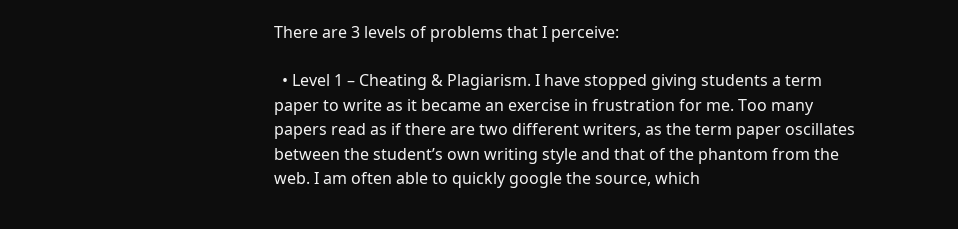There are 3 levels of problems that I perceive:

  • Level 1 – Cheating & Plagiarism. I have stopped giving students a term paper to write as it became an exercise in frustration for me. Too many papers read as if there are two different writers, as the term paper oscillates between the student’s own writing style and that of the phantom from the web. I am often able to quickly google the source, which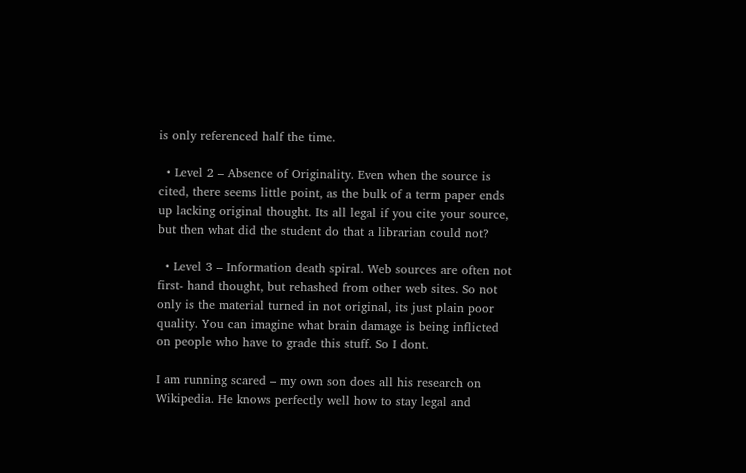is only referenced half the time.

  • Level 2 – Absence of Originality. Even when the source is cited, there seems little point, as the bulk of a term paper ends up lacking original thought. Its all legal if you cite your source, but then what did the student do that a librarian could not?

  • Level 3 – Information death spiral. Web sources are often not first- hand thought, but rehashed from other web sites. So not only is the material turned in not original, its just plain poor quality. You can imagine what brain damage is being inflicted on people who have to grade this stuff. So I dont.

I am running scared – my own son does all his research on Wikipedia. He knows perfectly well how to stay legal and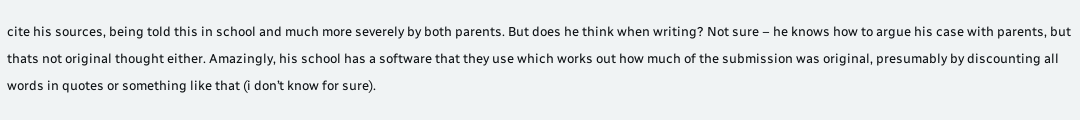cite his sources, being told this in school and much more severely by both parents. But does he think when writing? Not sure – he knows how to argue his case with parents, but thats not original thought either. Amazingly, his school has a software that they use which works out how much of the submission was original, presumably by discounting all words in quotes or something like that (i don’t know for sure).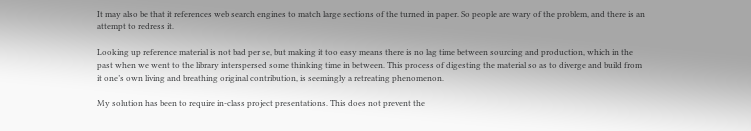It may also be that it references web search engines to match large sections of the turned in paper. So people are wary of the problem, and there is an attempt to redress it.

Looking up reference material is not bad per se, but making it too easy means there is no lag time between sourcing and production, which in the past when we went to the library interspersed some thinking time in between. This process of digesting the material so as to diverge and build from it one’s own living and breathing original contribution, is seemingly a retreating phenomenon.

My solution has been to require in-class project presentations. This does not prevent the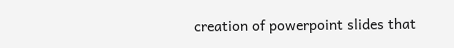creation of powerpoint slides that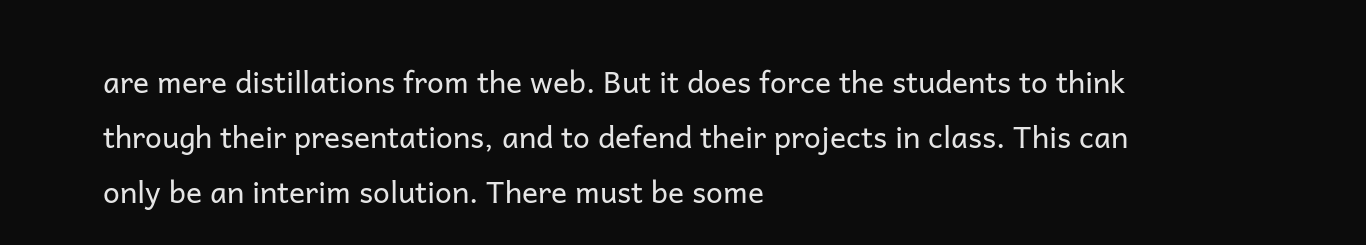are mere distillations from the web. But it does force the students to think through their presentations, and to defend their projects in class. This can only be an interim solution. There must be some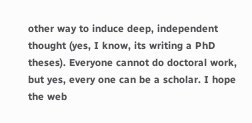other way to induce deep, independent thought (yes, I know, its writing a PhD theses). Everyone cannot do doctoral work, but yes, every one can be a scholar. I hope the web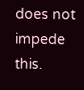does not impede this.